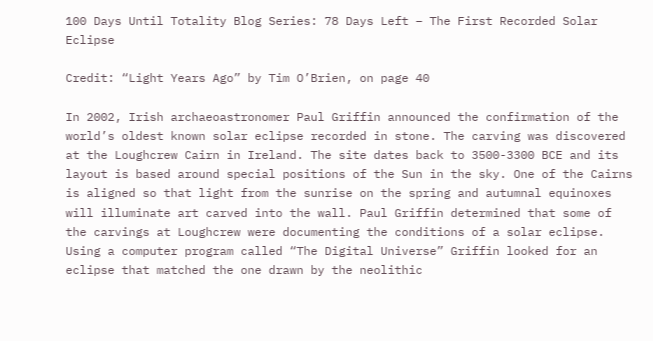100 Days Until Totality Blog Series: 78 Days Left – The First Recorded Solar Eclipse

Credit: “Light Years Ago” by Tim O’Brien, on page 40

In 2002, Irish archaeoastronomer Paul Griffin announced the confirmation of the world’s oldest known solar eclipse recorded in stone. The carving was discovered at the Loughcrew Cairn in Ireland. The site dates back to 3500-3300 BCE and its layout is based around special positions of the Sun in the sky. One of the Cairns is aligned so that light from the sunrise on the spring and autumnal equinoxes will illuminate art carved into the wall. Paul Griffin determined that some of the carvings at Loughcrew were documenting the conditions of a solar eclipse. Using a computer program called “The Digital Universe” Griffin looked for an eclipse that matched the one drawn by the neolithic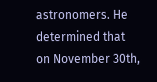astronomers. He determined that on November 30th,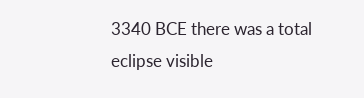3340 BCE there was a total eclipse visible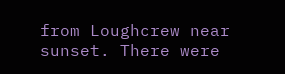from Loughcrew near sunset. There were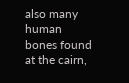also many human bones found at the cairn,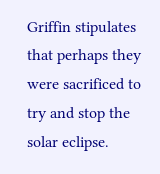Griffin stipulates that perhaps they were sacrificed to try and stop the solar eclipse.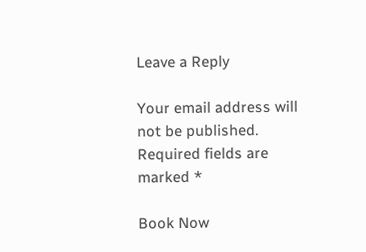Leave a Reply

Your email address will not be published. Required fields are marked *

Book Now